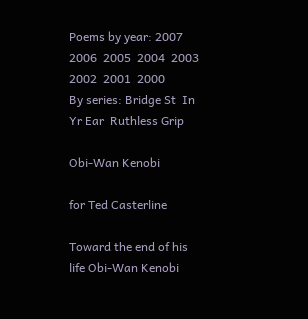Poems by year: 2007  2006  2005  2004  2003  2002  2001  2000
By series: Bridge St  In Yr Ear  Ruthless Grip

Obi-Wan Kenobi

for Ted Casterline

Toward the end of his life Obi-Wan Kenobi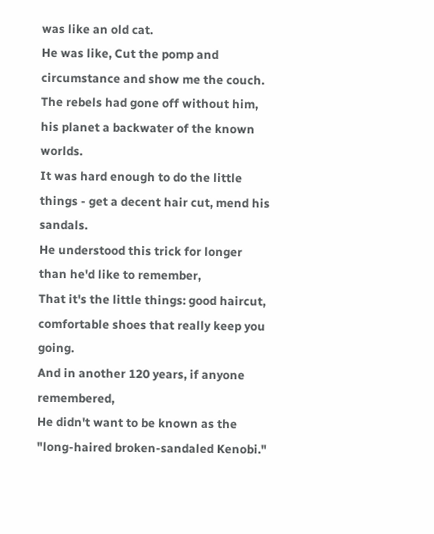was like an old cat.
He was like, Cut the pomp and circumstance and show me the couch.
The rebels had gone off without him, his planet a backwater of the known worlds.
It was hard enough to do the little things - get a decent hair cut, mend his sandals.
He understood this trick for longer than he'd like to remember,
That it's the little things: good haircut, comfortable shoes that really keep you going.
And in another 120 years, if anyone remembered,
He didn't want to be known as the "long-haired broken-sandaled Kenobi."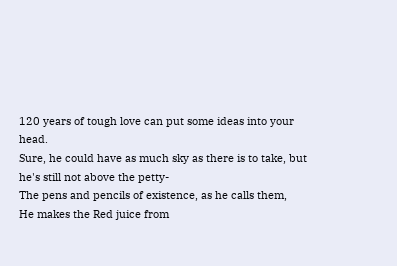120 years of tough love can put some ideas into your head.
Sure, he could have as much sky as there is to take, but he's still not above the petty-
The pens and pencils of existence, as he calls them,
He makes the Red juice from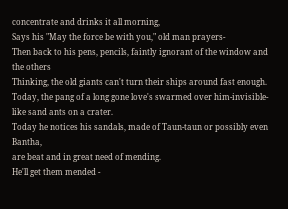concentrate and drinks it all morning,
Says his "May the force be with you," old man prayers-
Then back to his pens, pencils, faintly ignorant of the window and the others
Thinking, the old giants can't turn their ships around fast enough.
Today, the pang of a long gone love's swarmed over him-invisible-
like sand ants on a crater.
Today he notices his sandals, made of Taun-taun or possibly even Bantha,
are beat and in great need of mending.
He'll get them mended -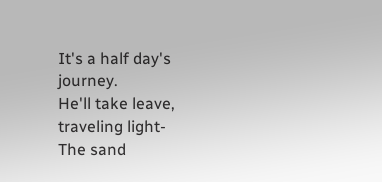It's a half day's journey.
He'll take leave, traveling light-
The sand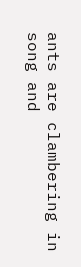ants are clambering in song and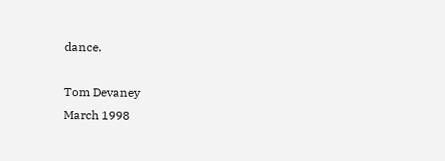dance.

Tom Devaney
March 1998